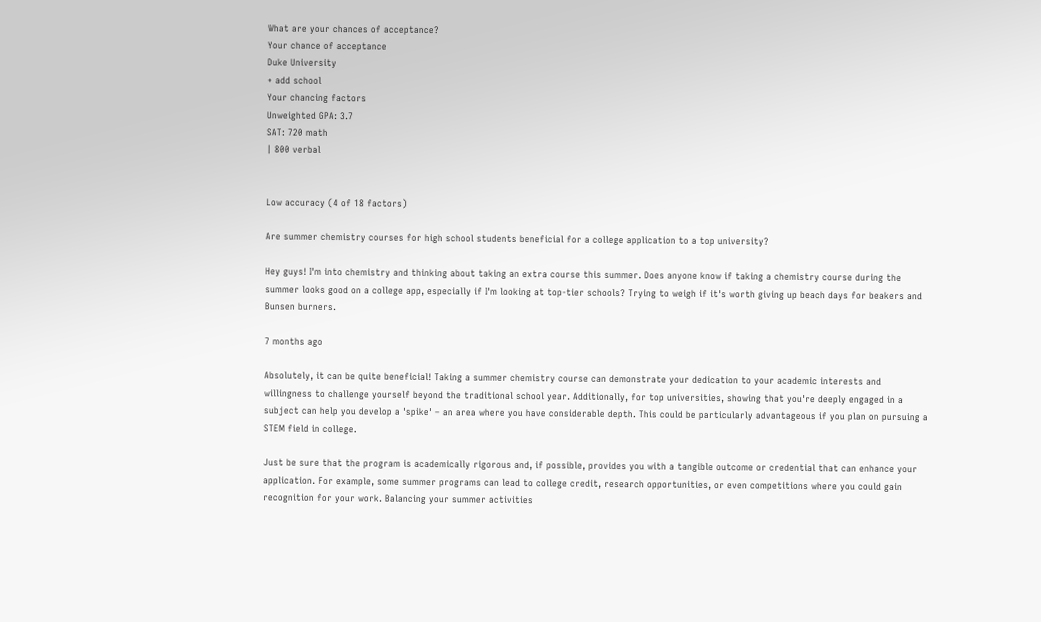What are your chances of acceptance?
Your chance of acceptance
Duke University
+ add school
Your chancing factors
Unweighted GPA: 3.7
SAT: 720 math
| 800 verbal


Low accuracy (4 of 18 factors)

Are summer chemistry courses for high school students beneficial for a college application to a top university?

Hey guys! I'm into chemistry and thinking about taking an extra course this summer. Does anyone know if taking a chemistry course during the summer looks good on a college app, especially if I'm looking at top-tier schools? Trying to weigh if it's worth giving up beach days for beakers and Bunsen burners.

7 months ago

Absolutely, it can be quite beneficial! Taking a summer chemistry course can demonstrate your dedication to your academic interests and willingness to challenge yourself beyond the traditional school year. Additionally, for top universities, showing that you're deeply engaged in a subject can help you develop a 'spike' – an area where you have considerable depth. This could be particularly advantageous if you plan on pursuing a STEM field in college.

Just be sure that the program is academically rigorous and, if possible, provides you with a tangible outcome or credential that can enhance your application. For example, some summer programs can lead to college credit, research opportunities, or even competitions where you could gain recognition for your work. Balancing your summer activities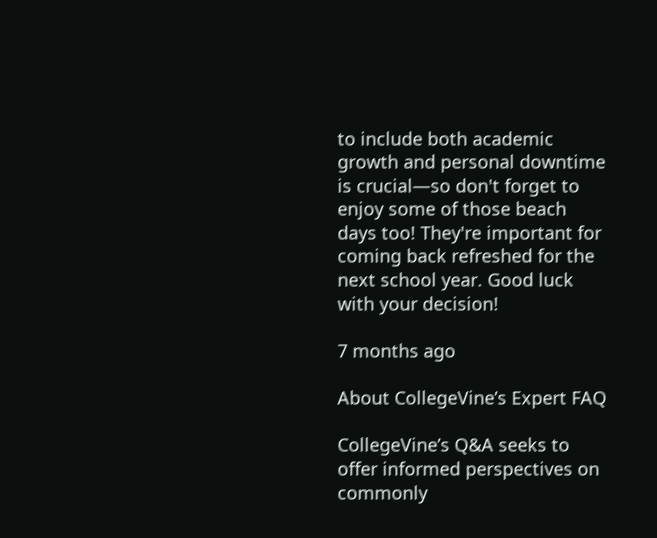to include both academic growth and personal downtime is crucial—so don't forget to enjoy some of those beach days too! They're important for coming back refreshed for the next school year. Good luck with your decision!

7 months ago

About CollegeVine’s Expert FAQ

CollegeVine’s Q&A seeks to offer informed perspectives on commonly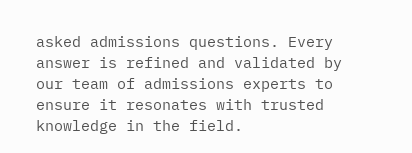asked admissions questions. Every answer is refined and validated by our team of admissions experts to ensure it resonates with trusted knowledge in the field.